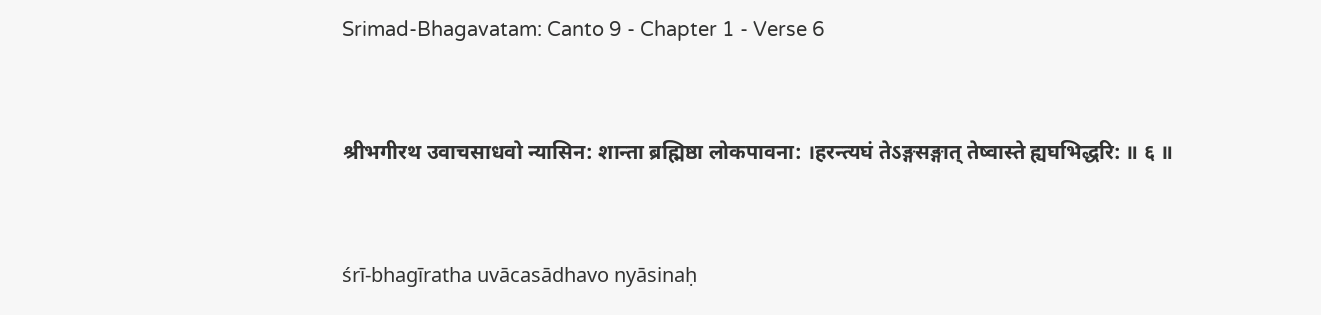Srimad-Bhagavatam: Canto 9 - Chapter 1 - Verse 6


श्रीभगीरथ उवाचसाधवो न्यासिन: शान्ता ब्रह्मिष्ठा लोकपावना: ।हरन्त्यघं तेऽङ्गसङ्गात् तेष्वास्ते ह्यघभिद्धरि: ॥ ६ ॥


śrī-bhagīratha uvācasādhavo nyāsinaḥ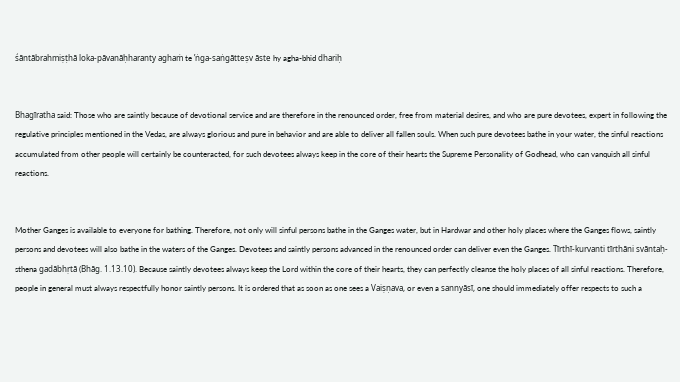śāntābrahmiṣṭhā loka-pāvanāḥharanty aghaṁ te ’ṅga-saṅgātteṣv āste hy agha-bhid dhariḥ


Bhagīratha said: Those who are saintly because of devotional service and are therefore in the renounced order, free from material desires, and who are pure devotees, expert in following the regulative principles mentioned in the Vedas, are always glorious and pure in behavior and are able to deliver all fallen souls. When such pure devotees bathe in your water, the sinful reactions accumulated from other people will certainly be counteracted, for such devotees always keep in the core of their hearts the Supreme Personality of Godhead, who can vanquish all sinful reactions.


Mother Ganges is available to everyone for bathing. Therefore, not only will sinful persons bathe in the Ganges water, but in Hardwar and other holy places where the Ganges flows, saintly persons and devotees will also bathe in the waters of the Ganges. Devotees and saintly persons advanced in the renounced order can deliver even the Ganges. Tīrthī-kurvanti tīrthāni svāntaḥ-sthena gadābhṛtā (Bhāg. 1.13.10). Because saintly devotees always keep the Lord within the core of their hearts, they can perfectly cleanse the holy places of all sinful reactions. Therefore, people in general must always respectfully honor saintly persons. It is ordered that as soon as one sees a Vaiṣṇava, or even a sannyāsī, one should immediately offer respects to such a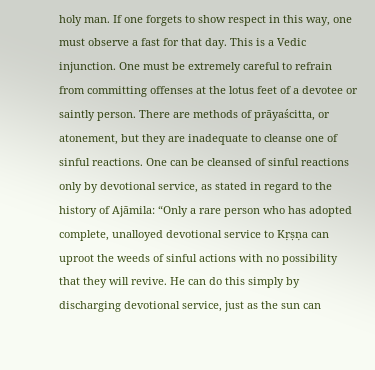holy man. If one forgets to show respect in this way, one must observe a fast for that day. This is a Vedic injunction. One must be extremely careful to refrain from committing offenses at the lotus feet of a devotee or saintly person. There are methods of prāyaścitta, or atonement, but they are inadequate to cleanse one of sinful reactions. One can be cleansed of sinful reactions only by devotional service, as stated in regard to the history of Ajāmila: “Only a rare person who has adopted complete, unalloyed devotional service to Kṛṣṇa can uproot the weeds of sinful actions with no possibility that they will revive. He can do this simply by discharging devotional service, just as the sun can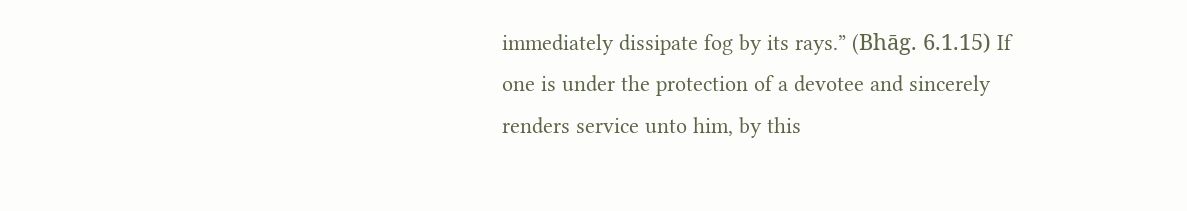immediately dissipate fog by its rays.” (Bhāg. 6.1.15) If one is under the protection of a devotee and sincerely renders service unto him, by this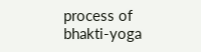process of bhakti-yoga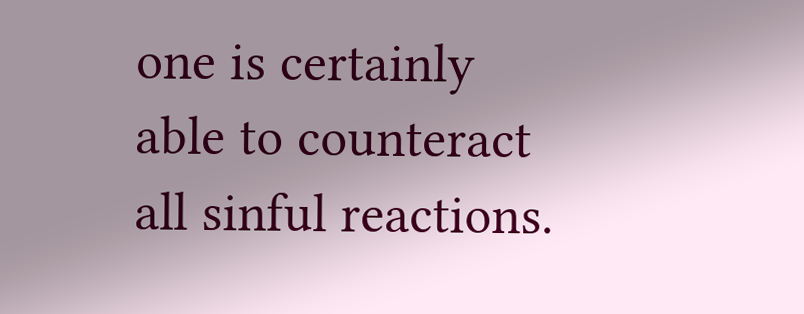one is certainly able to counteract all sinful reactions.